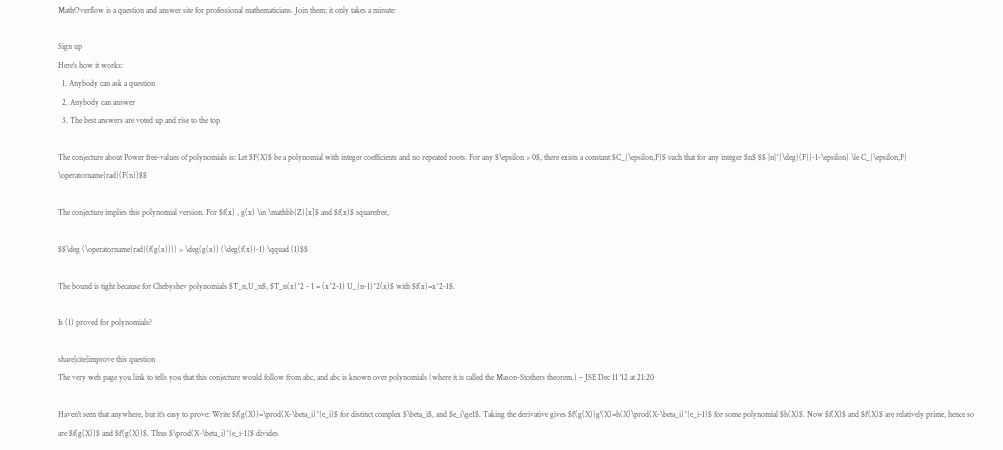MathOverflow is a question and answer site for professional mathematicians. Join them; it only takes a minute:

Sign up
Here's how it works:
  1. Anybody can ask a question
  2. Anybody can answer
  3. The best answers are voted up and rise to the top

The conjecture about Power free-values of polynomials is: Let $F(X)$ be a polynomial with integer coefficients and no repeated roots. For any $\epsilon > 0$, there exists a constant $C_{\epsilon,F}$ such that for any integer $n$ $$ |n|^{\deg{(F)}-1-\epsilon} \le C_{\epsilon,F} \operatorname{rad}(F(n))$$

The conjecture implies this polynomial version. For $f(x) , g(x) \in \mathbb{Z}[x]$ and $f(x)$ squarefree,

$$\deg (\operatorname{rad}(f(g(x)))) > \deg(g(x)) (\deg(f(x))-1) \qquad (1)$$

The bound is tight because for Chebyshev polynomials $T_n,U_n$, $T_n(x)^2 - 1 = (x^2-1) U_{n-1}^2(x)$ with $f(x)=x^2-1$.

Is (1) proved for polynomials?

share|cite|improve this question
The very web page you link to tells you that this conjecture would follow from abc, and abc is known over polynomials (where it is called the Mason-Stothers theorem.) – JSE Dec 11 '12 at 21:20

Haven't seen that anywhere, but it's easy to prove: Write $f(g(X))=\prod(X-\beta_i)^{e_i}$ for distinct complex $\beta_i$, and $e_i\ge1$. Taking the derivative gives $f'(g(X))g'(X)=h(X)\prod(X-\beta_i)^{e_i-1}$ for some polynomial $h(X)$. Now $f(X)$ and $f'(X)$ are relatively prime, hence so are $f(g(X))$ and $f'(g(X))$. Thus $\prod(X-\beta_i)^{e_i-1}$ divides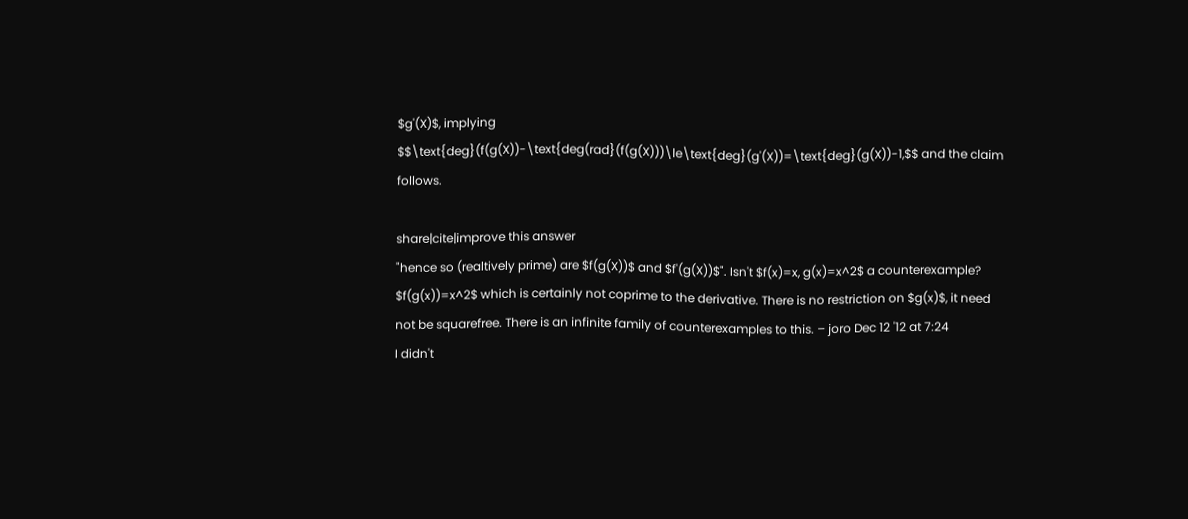$g'(X)$, implying $$\text{deg}(f(g(X))-\text{deg(rad}(f(g(X)))\le\text{deg}(g'(X))=\text{deg}(g(X))-1,$$ and the claim follows.

share|cite|improve this answer
"hence so (realtively prime) are $f(g(X))$ and $f'(g(X))$". Isn't $f(x)=x, g(x)=x^2$ a counterexample? $f(g(x))=x^2$ which is certainly not coprime to the derivative. There is no restriction on $g(x)$, it need not be squarefree. There is an infinite family of counterexamples to this. – joro Dec 12 '12 at 7:24
I didn't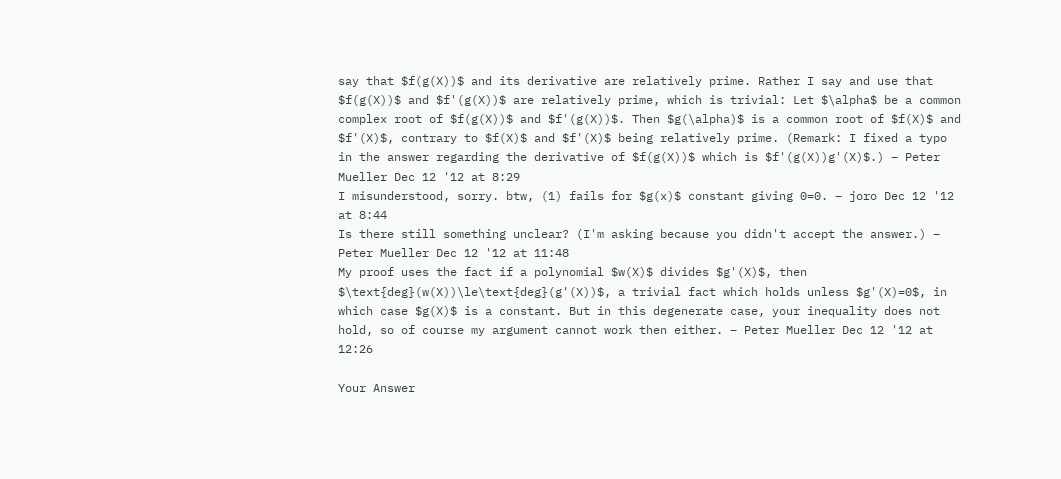say that $f(g(X))$ and its derivative are relatively prime. Rather I say and use that $f(g(X))$ and $f'(g(X))$ are relatively prime, which is trivial: Let $\alpha$ be a common complex root of $f(g(X))$ and $f'(g(X))$. Then $g(\alpha)$ is a common root of $f(X)$ and $f'(X)$, contrary to $f(X)$ and $f'(X)$ being relatively prime. (Remark: I fixed a typo in the answer regarding the derivative of $f(g(X))$ which is $f'(g(X))g'(X)$.) – Peter Mueller Dec 12 '12 at 8:29
I misunderstood, sorry. btw, (1) fails for $g(x)$ constant giving 0=0. – joro Dec 12 '12 at 8:44
Is there still something unclear? (I'm asking because you didn't accept the answer.) – Peter Mueller Dec 12 '12 at 11:48
My proof uses the fact if a polynomial $w(X)$ divides $g'(X)$, then $\text{deg}(w(X))\le\text{deg}(g'(X))$, a trivial fact which holds unless $g'(X)=0$, in which case $g(X)$ is a constant. But in this degenerate case, your inequality does not hold, so of course my argument cannot work then either. – Peter Mueller Dec 12 '12 at 12:26

Your Answer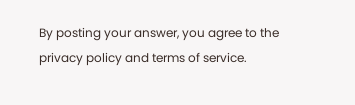By posting your answer, you agree to the privacy policy and terms of service.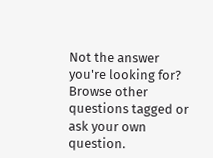Not the answer you're looking for? Browse other questions tagged or ask your own question.